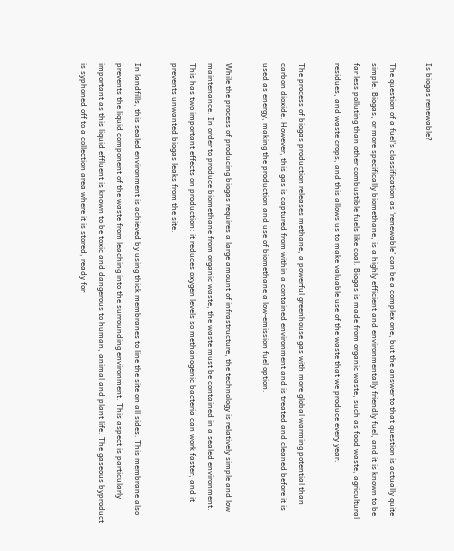Is biogas renewable?

The question of a fuel’s classification as ‘renewable’ can be a complex one, but the answer to that question is actually quite simple. Biogas, or more specifically biomethane, is a highly efficient and environmentally friendly fuel, and it is known to be far less polluting than other combustible fuels like coal. Biogas is made from organic waste, such as food waste, agricultural residues, and waste crops, and this allows us to make valuable use of the waste that we produce every year.

The process of biogas production releases methane, a powerful greenhouse gas with more global warming potential than carbon dioxide. However, this gas is captured from within a contained environment and is treated and cleaned before it is used as energy, making the production and use of biomethane a low-emission fuel option.

While the process of producing biogas requires a large amount of infrastructure, the technology is relatively simple and low maintenance. In order to produce biomethane from organic waste, the waste must be contained in a sealed environment. This has two important effects on production: it reduces oxygen levels so methanogenic bacteria can work faster, and it prevents unwanted biogas leaks from the site.

In landfills, this sealed environment is achieved by using thick membranes to line the site on all sides. This membrane also prevents the liquid component of the waste from leaching into the surrounding environment. This aspect is particularly important as this liquid effluent is known to be toxic and dangerous to human, animal and plant life. The gaseous byproduct is syphoned off to a collection area where it is stored, ready for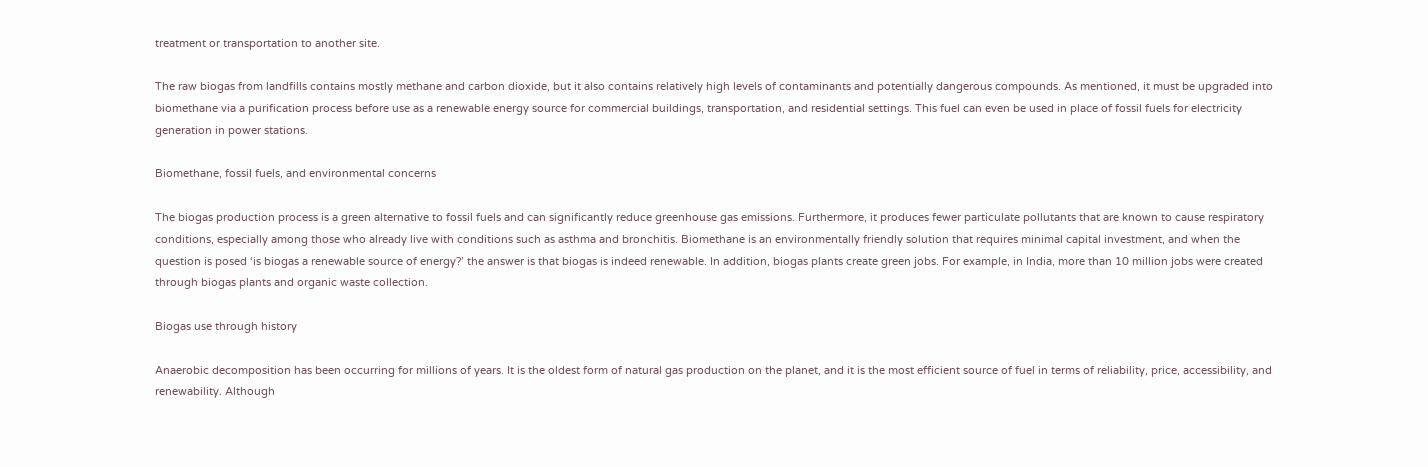treatment or transportation to another site.

The raw biogas from landfills contains mostly methane and carbon dioxide, but it also contains relatively high levels of contaminants and potentially dangerous compounds. As mentioned, it must be upgraded into biomethane via a purification process before use as a renewable energy source for commercial buildings, transportation, and residential settings. This fuel can even be used in place of fossil fuels for electricity generation in power stations.

Biomethane, fossil fuels, and environmental concerns

The biogas production process is a green alternative to fossil fuels and can significantly reduce greenhouse gas emissions. Furthermore, it produces fewer particulate pollutants that are known to cause respiratory conditions, especially among those who already live with conditions such as asthma and bronchitis. Biomethane is an environmentally friendly solution that requires minimal capital investment, and when the question is posed ‘is biogas a renewable source of energy?’ the answer is that biogas is indeed renewable. In addition, biogas plants create green jobs. For example, in India, more than 10 million jobs were created through biogas plants and organic waste collection.

Biogas use through history

Anaerobic decomposition has been occurring for millions of years. It is the oldest form of natural gas production on the planet, and it is the most efficient source of fuel in terms of reliability, price, accessibility, and renewability. Although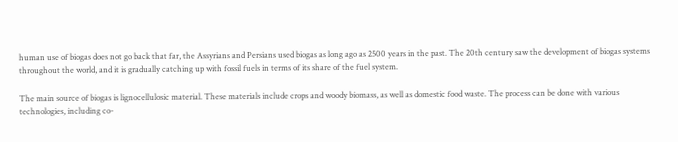human use of biogas does not go back that far, the Assyrians and Persians used biogas as long ago as 2500 years in the past. The 20th century saw the development of biogas systems throughout the world, and it is gradually catching up with fossil fuels in terms of its share of the fuel system.

The main source of biogas is lignocellulosic material. These materials include crops and woody biomass, as well as domestic food waste. The process can be done with various technologies, including co-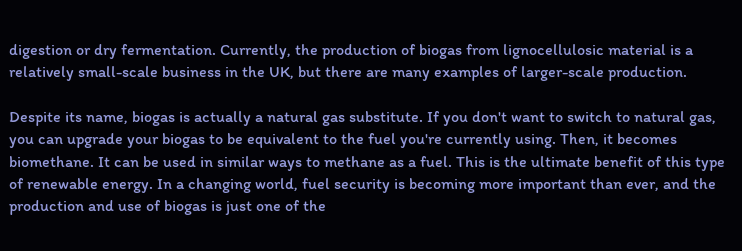digestion or dry fermentation. Currently, the production of biogas from lignocellulosic material is a relatively small-scale business in the UK, but there are many examples of larger-scale production.

Despite its name, biogas is actually a natural gas substitute. If you don't want to switch to natural gas, you can upgrade your biogas to be equivalent to the fuel you're currently using. Then, it becomes biomethane. It can be used in similar ways to methane as a fuel. This is the ultimate benefit of this type of renewable energy. In a changing world, fuel security is becoming more important than ever, and the production and use of biogas is just one of the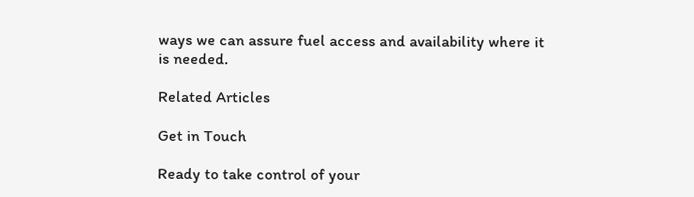ways we can assure fuel access and availability where it is needed.

Related Articles

Get in Touch

Ready to take control of your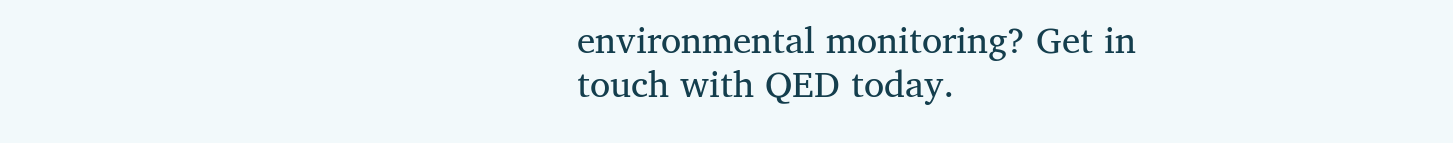environmental monitoring? Get in touch with QED today.